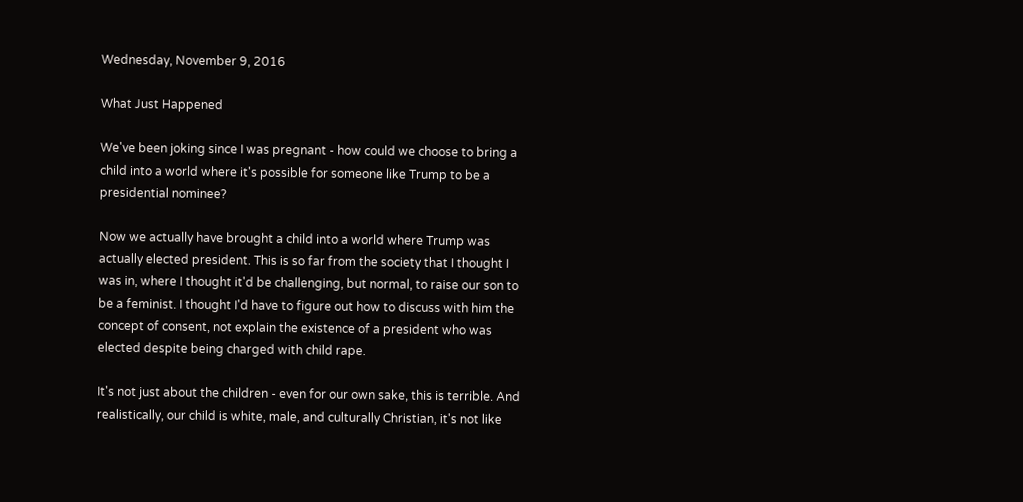Wednesday, November 9, 2016

What Just Happened

We've been joking since I was pregnant - how could we choose to bring a child into a world where it's possible for someone like Trump to be a presidential nominee?

Now we actually have brought a child into a world where Trump was actually elected president. This is so far from the society that I thought I was in, where I thought it'd be challenging, but normal, to raise our son to be a feminist. I thought I'd have to figure out how to discuss with him the concept of consent, not explain the existence of a president who was elected despite being charged with child rape.

It's not just about the children - even for our own sake, this is terrible. And realistically, our child is white, male, and culturally Christian, it's not like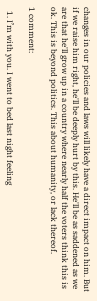changes in our policies and laws will likely have a direct impact on him. But if we raise him right, he'll be deeply hurt by this. He'll be as saddened as we are that he'll grow up in a country where nearly half the voters think this is ok. This is beyond politics. This about humanity, or lack thereof.

1 comment:

  1. I’m with you. I went to bed last night feeling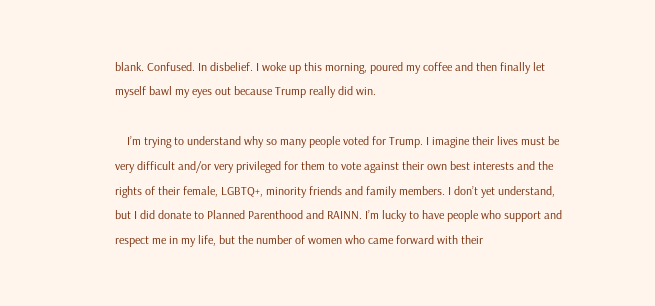blank. Confused. In disbelief. I woke up this morning, poured my coffee and then finally let myself bawl my eyes out because Trump really did win.

    I’m trying to understand why so many people voted for Trump. I imagine their lives must be very difficult and/or very privileged for them to vote against their own best interests and the rights of their female, LGBTQ+, minority friends and family members. I don’t yet understand, but I did donate to Planned Parenthood and RAINN. I’m lucky to have people who support and respect me in my life, but the number of women who came forward with their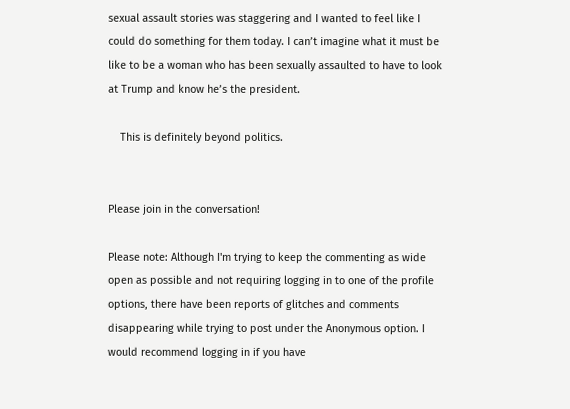sexual assault stories was staggering and I wanted to feel like I could do something for them today. I can’t imagine what it must be like to be a woman who has been sexually assaulted to have to look at Trump and know he’s the president.

    This is definitely beyond politics.


Please join in the conversation!

Please note: Although I'm trying to keep the commenting as wide open as possible and not requiring logging in to one of the profile options, there have been reports of glitches and comments disappearing while trying to post under the Anonymous option. I would recommend logging in if you have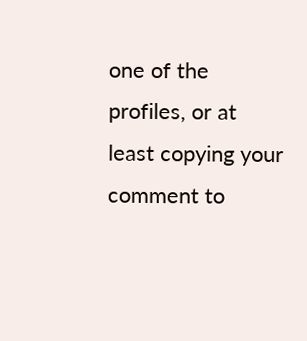one of the profiles, or at least copying your comment to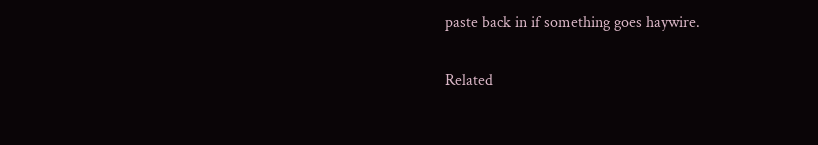paste back in if something goes haywire.

Related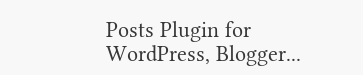Posts Plugin for WordPress, Blogger...